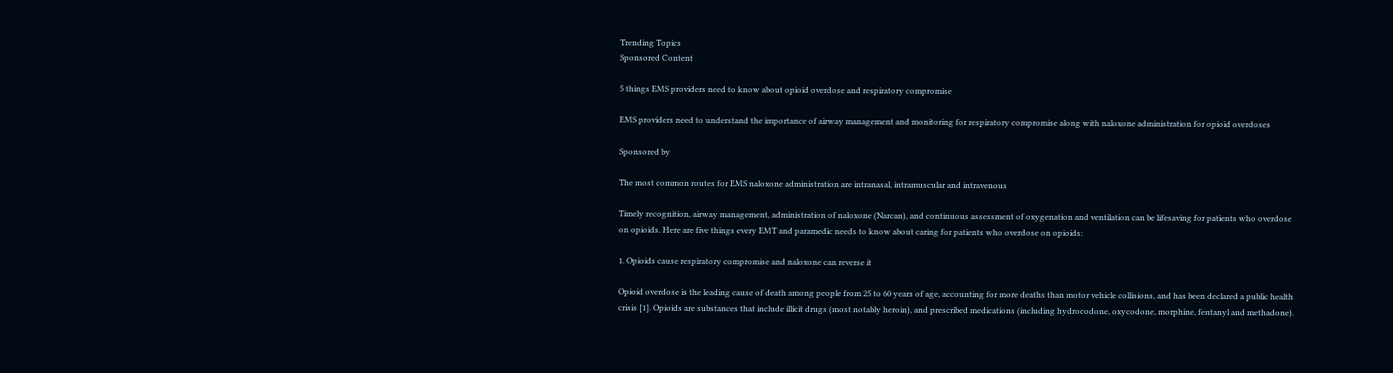Trending Topics
Sponsored Content

5 things EMS providers need to know about opioid overdose and respiratory compromise

EMS providers need to understand the importance of airway management and monitoring for respiratory compromise along with naloxone administration for opioid overdoses

Sponsored by

The most common routes for EMS naloxone administration are intranasal, intramuscular and intravenous

Timely recognition, airway management, administration of naloxone (Narcan), and continuous assessment of oxygenation and ventilation can be lifesaving for patients who overdose on opioids. Here are five things every EMT and paramedic needs to know about caring for patients who overdose on opioids:

1. Opioids cause respiratory compromise and naloxone can reverse it

Opioid overdose is the leading cause of death among people from 25 to 60 years of age, accounting for more deaths than motor vehicle collisions, and has been declared a public health crisis [1]. Opioids are substances that include illicit drugs (most notably heroin), and prescribed medications (including hydrocodone, oxycodone, morphine, fentanyl and methadone).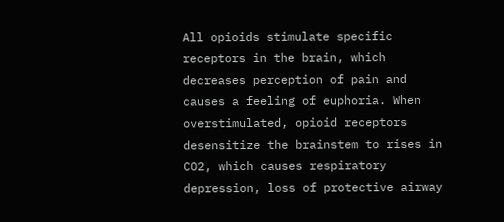All opioids stimulate specific receptors in the brain, which decreases perception of pain and causes a feeling of euphoria. When overstimulated, opioid receptors desensitize the brainstem to rises in CO2, which causes respiratory depression, loss of protective airway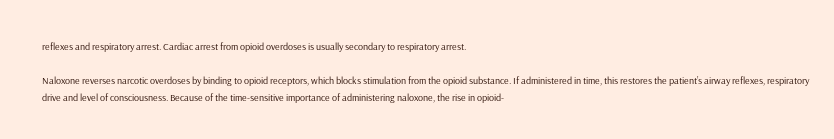reflexes and respiratory arrest. Cardiac arrest from opioid overdoses is usually secondary to respiratory arrest.

Naloxone reverses narcotic overdoses by binding to opioid receptors, which blocks stimulation from the opioid substance. If administered in time, this restores the patient’s airway reflexes, respiratory drive and level of consciousness. Because of the time-sensitive importance of administering naloxone, the rise in opioid-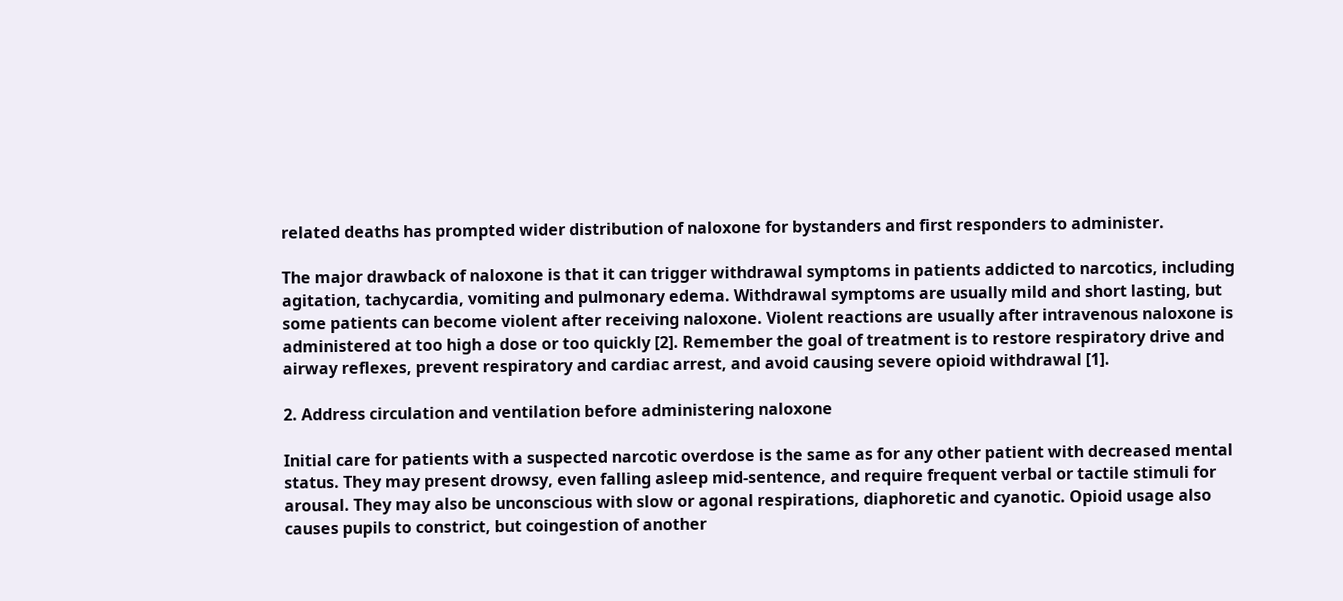related deaths has prompted wider distribution of naloxone for bystanders and first responders to administer.

The major drawback of naloxone is that it can trigger withdrawal symptoms in patients addicted to narcotics, including agitation, tachycardia, vomiting and pulmonary edema. Withdrawal symptoms are usually mild and short lasting, but some patients can become violent after receiving naloxone. Violent reactions are usually after intravenous naloxone is administered at too high a dose or too quickly [2]. Remember the goal of treatment is to restore respiratory drive and airway reflexes, prevent respiratory and cardiac arrest, and avoid causing severe opioid withdrawal [1].

2. Address circulation and ventilation before administering naloxone

Initial care for patients with a suspected narcotic overdose is the same as for any other patient with decreased mental status. They may present drowsy, even falling asleep mid-sentence, and require frequent verbal or tactile stimuli for arousal. They may also be unconscious with slow or agonal respirations, diaphoretic and cyanotic. Opioid usage also causes pupils to constrict, but coingestion of another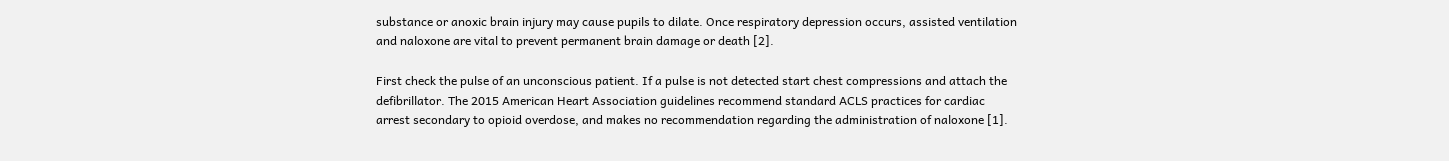substance or anoxic brain injury may cause pupils to dilate. Once respiratory depression occurs, assisted ventilation and naloxone are vital to prevent permanent brain damage or death [2].

First check the pulse of an unconscious patient. If a pulse is not detected start chest compressions and attach the defibrillator. The 2015 American Heart Association guidelines recommend standard ACLS practices for cardiac arrest secondary to opioid overdose, and makes no recommendation regarding the administration of naloxone [1].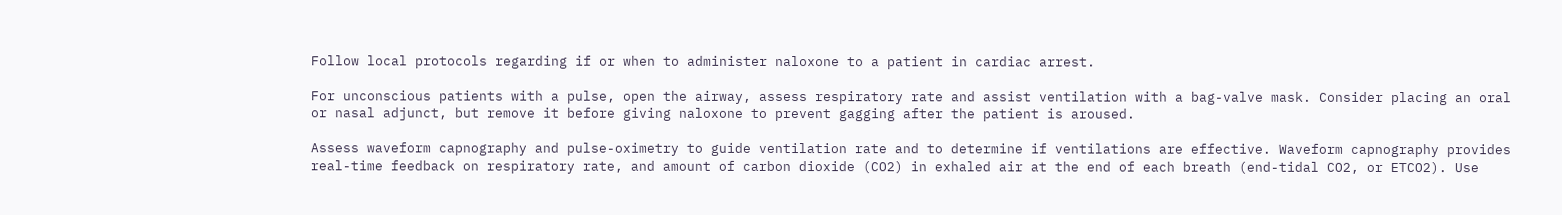Follow local protocols regarding if or when to administer naloxone to a patient in cardiac arrest.

For unconscious patients with a pulse, open the airway, assess respiratory rate and assist ventilation with a bag-valve mask. Consider placing an oral or nasal adjunct, but remove it before giving naloxone to prevent gagging after the patient is aroused.

Assess waveform capnography and pulse-oximetry to guide ventilation rate and to determine if ventilations are effective. Waveform capnography provides real-time feedback on respiratory rate, and amount of carbon dioxide (CO2) in exhaled air at the end of each breath (end-tidal CO2, or ETCO2). Use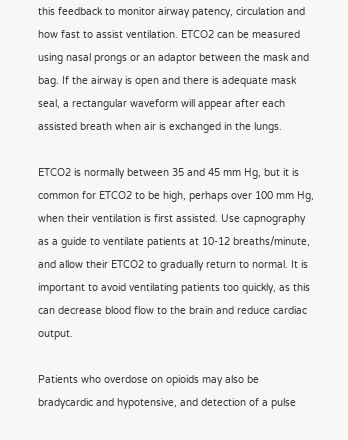this feedback to monitor airway patency, circulation and how fast to assist ventilation. ETCO2 can be measured using nasal prongs or an adaptor between the mask and bag. If the airway is open and there is adequate mask seal, a rectangular waveform will appear after each assisted breath when air is exchanged in the lungs.

ETCO2 is normally between 35 and 45 mm Hg, but it is common for ETCO2 to be high, perhaps over 100 mm Hg, when their ventilation is first assisted. Use capnography as a guide to ventilate patients at 10-12 breaths/minute, and allow their ETCO2 to gradually return to normal. It is important to avoid ventilating patients too quickly, as this can decrease blood flow to the brain and reduce cardiac output.

Patients who overdose on opioids may also be bradycardic and hypotensive, and detection of a pulse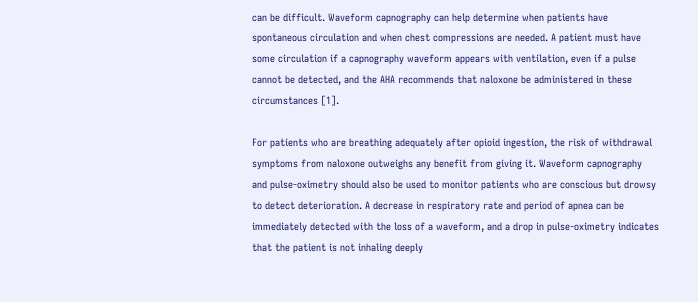can be difficult. Waveform capnography can help determine when patients have spontaneous circulation and when chest compressions are needed. A patient must have some circulation if a capnography waveform appears with ventilation, even if a pulse cannot be detected, and the AHA recommends that naloxone be administered in these circumstances [1].

For patients who are breathing adequately after opioid ingestion, the risk of withdrawal symptoms from naloxone outweighs any benefit from giving it. Waveform capnography and pulse-oximetry should also be used to monitor patients who are conscious but drowsy to detect deterioration. A decrease in respiratory rate and period of apnea can be immediately detected with the loss of a waveform, and a drop in pulse-oximetry indicates that the patient is not inhaling deeply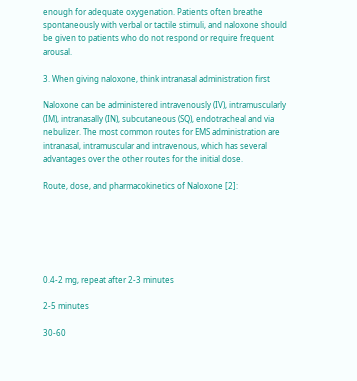enough for adequate oxygenation. Patients often breathe spontaneously with verbal or tactile stimuli, and naloxone should be given to patients who do not respond or require frequent arousal.

3. When giving naloxone, think intranasal administration first

Naloxone can be administered intravenously (IV), intramuscularly (IM), intranasally (IN), subcutaneous (SQ), endotracheal and via nebulizer. The most common routes for EMS administration are intranasal, intramuscular and intravenous, which has several advantages over the other routes for the initial dose.

Route, dose, and pharmacokinetics of Naloxone [2]:






0.4-2 mg, repeat after 2-3 minutes

2-5 minutes

30-60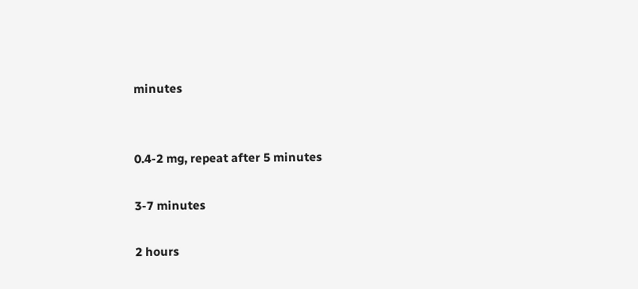minutes


0.4-2 mg, repeat after 5 minutes

3-7 minutes

2 hours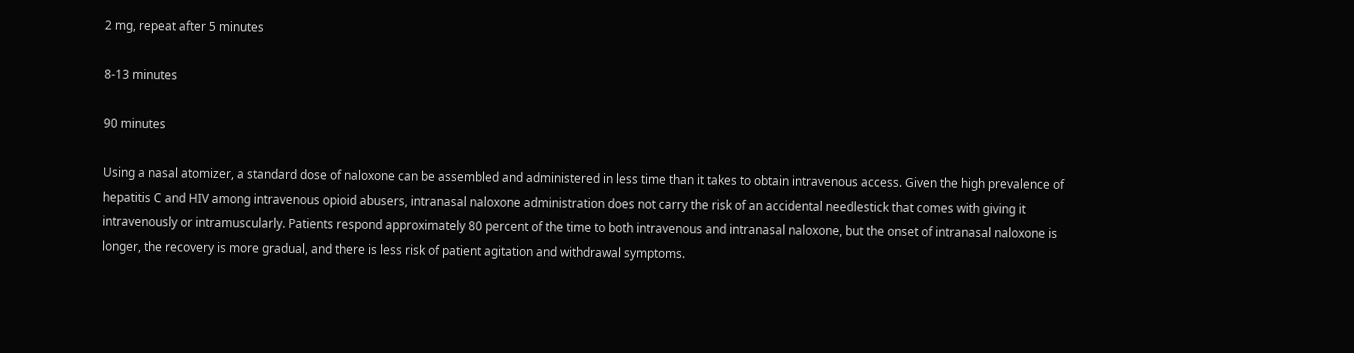2 mg, repeat after 5 minutes

8-13 minutes

90 minutes

Using a nasal atomizer, a standard dose of naloxone can be assembled and administered in less time than it takes to obtain intravenous access. Given the high prevalence of hepatitis C and HIV among intravenous opioid abusers, intranasal naloxone administration does not carry the risk of an accidental needlestick that comes with giving it intravenously or intramuscularly. Patients respond approximately 80 percent of the time to both intravenous and intranasal naloxone, but the onset of intranasal naloxone is longer, the recovery is more gradual, and there is less risk of patient agitation and withdrawal symptoms.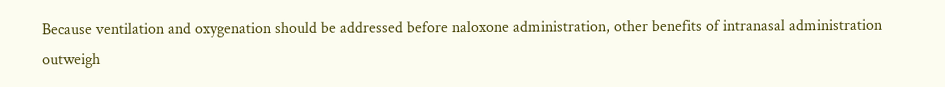Because ventilation and oxygenation should be addressed before naloxone administration, other benefits of intranasal administration outweigh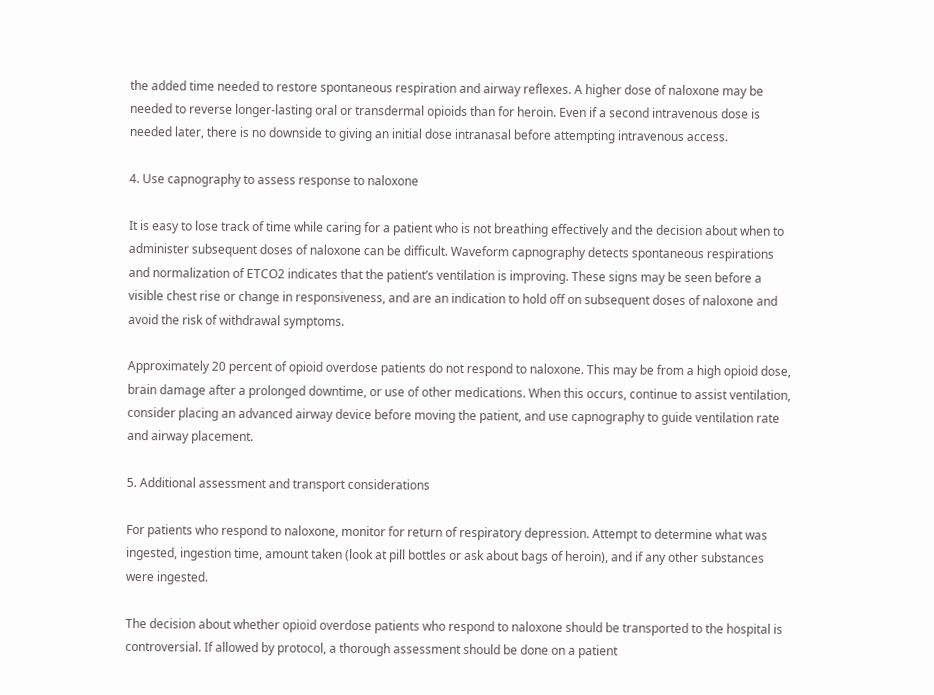the added time needed to restore spontaneous respiration and airway reflexes. A higher dose of naloxone may be needed to reverse longer-lasting oral or transdermal opioids than for heroin. Even if a second intravenous dose is needed later, there is no downside to giving an initial dose intranasal before attempting intravenous access.

4. Use capnography to assess response to naloxone

It is easy to lose track of time while caring for a patient who is not breathing effectively and the decision about when to administer subsequent doses of naloxone can be difficult. Waveform capnography detects spontaneous respirations and normalization of ETCO2 indicates that the patient’s ventilation is improving. These signs may be seen before a visible chest rise or change in responsiveness, and are an indication to hold off on subsequent doses of naloxone and avoid the risk of withdrawal symptoms.

Approximately 20 percent of opioid overdose patients do not respond to naloxone. This may be from a high opioid dose, brain damage after a prolonged downtime, or use of other medications. When this occurs, continue to assist ventilation, consider placing an advanced airway device before moving the patient, and use capnography to guide ventilation rate and airway placement.

5. Additional assessment and transport considerations

For patients who respond to naloxone, monitor for return of respiratory depression. Attempt to determine what was ingested, ingestion time, amount taken (look at pill bottles or ask about bags of heroin), and if any other substances were ingested.

The decision about whether opioid overdose patients who respond to naloxone should be transported to the hospital is controversial. If allowed by protocol, a thorough assessment should be done on a patient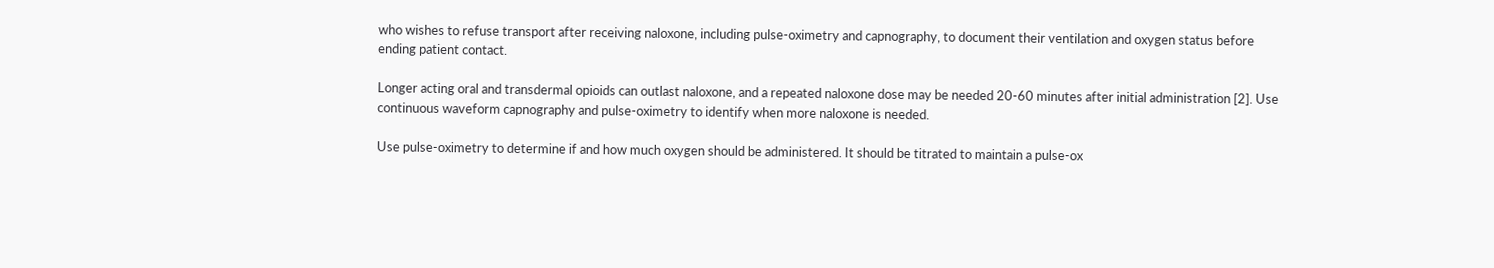who wishes to refuse transport after receiving naloxone, including pulse-oximetry and capnography, to document their ventilation and oxygen status before ending patient contact.

Longer acting oral and transdermal opioids can outlast naloxone, and a repeated naloxone dose may be needed 20-60 minutes after initial administration [2]. Use continuous waveform capnography and pulse-oximetry to identify when more naloxone is needed.

Use pulse-oximetry to determine if and how much oxygen should be administered. It should be titrated to maintain a pulse-ox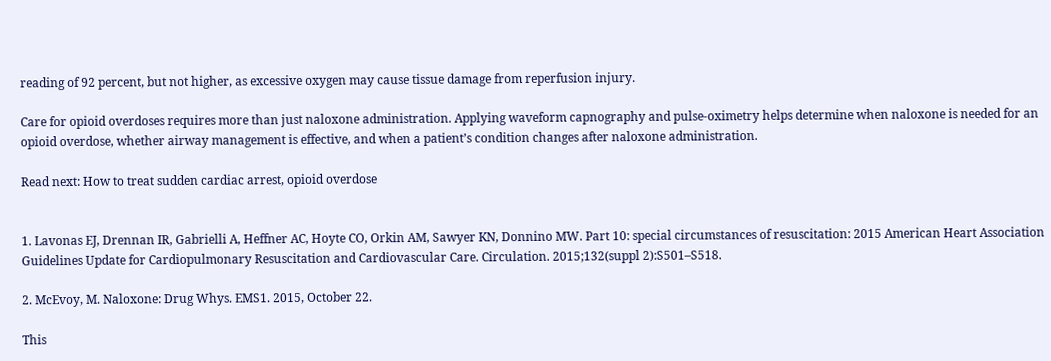reading of 92 percent, but not higher, as excessive oxygen may cause tissue damage from reperfusion injury.

Care for opioid overdoses requires more than just naloxone administration. Applying waveform capnography and pulse-oximetry helps determine when naloxone is needed for an opioid overdose, whether airway management is effective, and when a patient’s condition changes after naloxone administration.

Read next: How to treat sudden cardiac arrest, opioid overdose


1. Lavonas EJ, Drennan IR, Gabrielli A, Heffner AC, Hoyte CO, Orkin AM, Sawyer KN, Donnino MW. Part 10: special circumstances of resuscitation: 2015 American Heart Association Guidelines Update for Cardiopulmonary Resuscitation and Cardiovascular Care. Circulation. 2015;132(suppl 2):S501–S518.

2. McEvoy, M. Naloxone: Drug Whys. EMS1. 2015, October 22.

This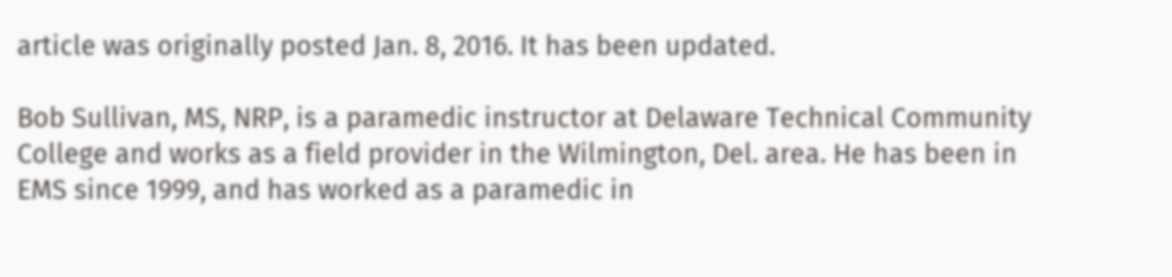article was originally posted Jan. 8, 2016. It has been updated.

Bob Sullivan, MS, NRP, is a paramedic instructor at Delaware Technical Community College and works as a field provider in the Wilmington, Del. area. He has been in EMS since 1999, and has worked as a paramedic in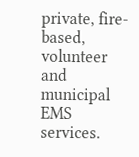private, fire-based, volunteer and municipal EMS services.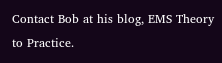Contact Bob at his blog, EMS Theory to Practice.